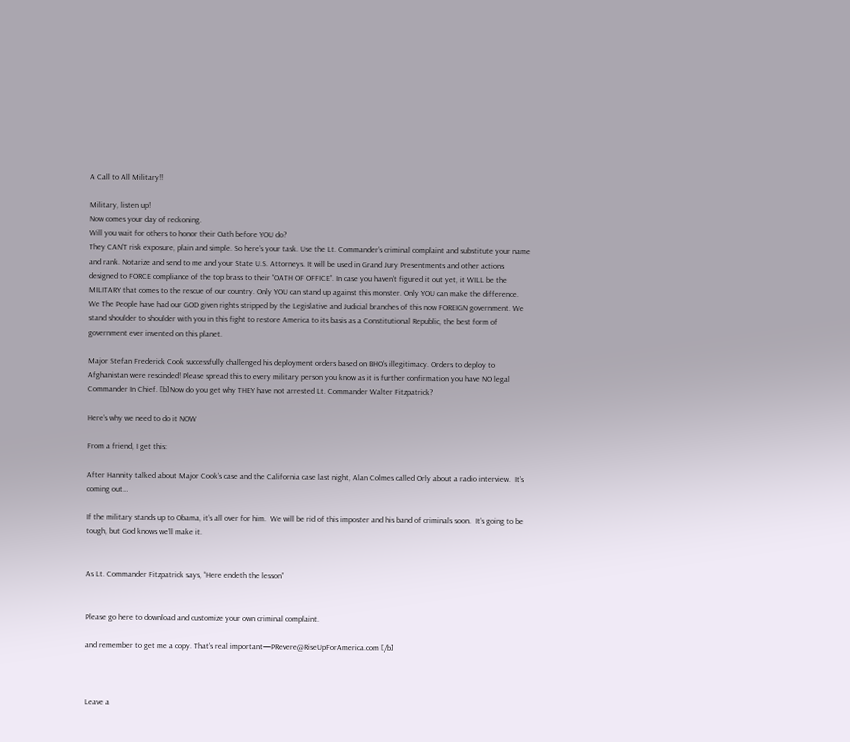A Call to All Military!!

Military, listen up!
Now comes your day of reckoning.
Will you wait for others to honor their Oath before YOU do?
They CAN’T risk exposure, plain and simple. So here’s your task. Use the Lt. Commander’s criminal complaint and substitute your name and rank. Notarize and send to me and your State U.S. Attorneys. It will be used in Grand Jury Presentments and other actions designed to FORCE compliance of the top brass to their “OATH OF OFFICE”. In case you haven’t figured it out yet, it WILL be the MILITARY that comes to the rescue of our country. Only YOU can stand up against this monster. Only YOU can make the difference. We The People have had our GOD given rights stripped by the Legislative and Judicial branches of this now FOREIGN government. We stand shoulder to shoulder with you in this fight to restore America to its basis as a Constitutional Republic, the best form of government ever invented on this planet.

Major Stefan Frederick Cook successfully challenged his deployment orders based on BHO’s illegitimacy. Orders to deploy to Afghanistan were rescinded! Please spread this to every military person you know as it is further confirmation you have NO legal Commander In Chief. [b]Now do you get why THEY have not arrested Lt. Commander Walter Fitzpatrick?

Here’s why we need to do it NOW

From a friend, I get this:

After Hannity talked about Major Cook’s case and the California case last night, Alan Colmes called Orly about a radio interview.  It’s coming out…

If the military stands up to Obama, it’s all over for him.  We will be rid of this imposter and his band of criminals soon.  It’s going to be tough, but God knows we’ll make it.


As Lt. Commander Fitzpatrick says, “Here endeth the lesson”


Please go here to download and customize your own criminal complaint.

and remember to get me a copy. That’s real important—PRevere@RiseUpForAmerica.com [/b]



Leave a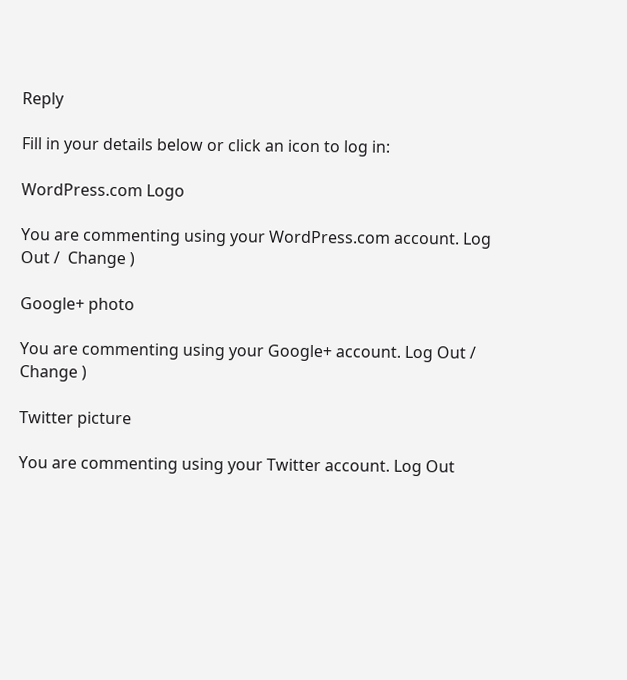Reply

Fill in your details below or click an icon to log in:

WordPress.com Logo

You are commenting using your WordPress.com account. Log Out /  Change )

Google+ photo

You are commenting using your Google+ account. Log Out /  Change )

Twitter picture

You are commenting using your Twitter account. Log Out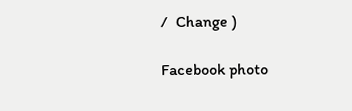/  Change )

Facebook photo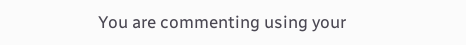You are commenting using your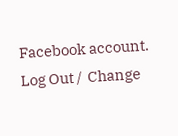Facebook account. Log Out /  Change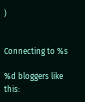)


Connecting to %s

%d bloggers like this: